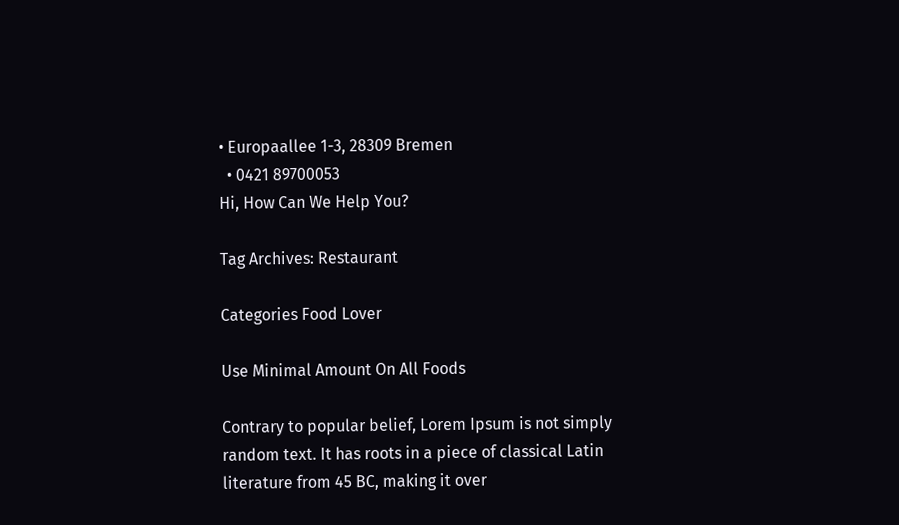• Europaallee 1-3, 28309 Bremen
  • 0421 89700053
Hi, How Can We Help You?

Tag Archives: Restaurant

Categories Food Lover

Use Minimal Amount On All Foods

Contrary to popular belief, Lorem Ipsum is not simply random text. It has roots in a piece of classical Latin literature from 45 BC, making it over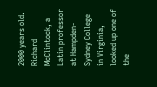2000 years old. Richard McClintock, a Latin professor at Hampden-Sydney College in Virginia, looked up one of the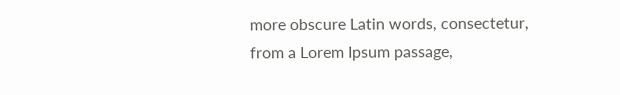more obscure Latin words, consectetur, from a Lorem Ipsum passage,